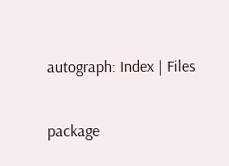autograph: Index | Files

package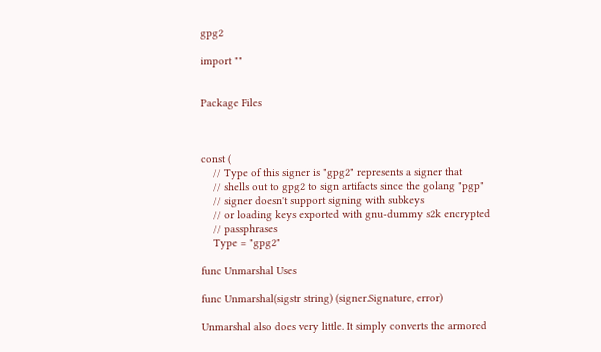gpg2

import ""


Package Files



const (
    // Type of this signer is "gpg2" represents a signer that
    // shells out to gpg2 to sign artifacts since the golang "pgp"
    // signer doesn't support signing with subkeys
    // or loading keys exported with gnu-dummy s2k encrypted
    // passphrases
    Type = "gpg2"

func Unmarshal Uses

func Unmarshal(sigstr string) (signer.Signature, error)

Unmarshal also does very little. It simply converts the armored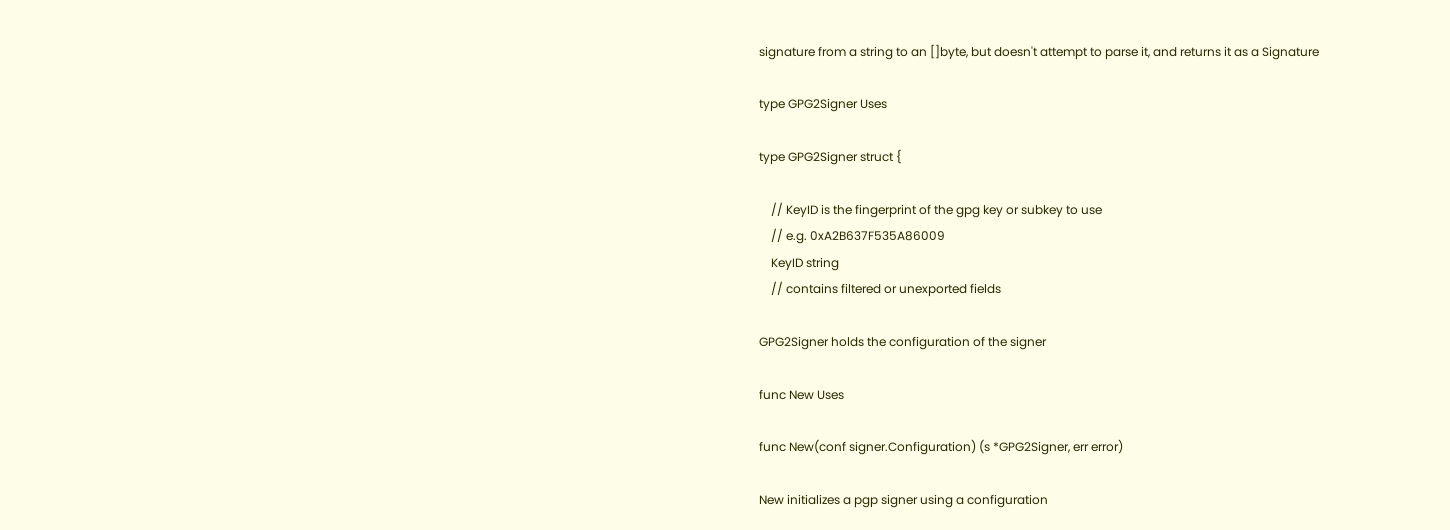signature from a string to an []byte, but doesn't attempt to parse it, and returns it as a Signature

type GPG2Signer Uses

type GPG2Signer struct {

    // KeyID is the fingerprint of the gpg key or subkey to use
    // e.g. 0xA2B637F535A86009
    KeyID string
    // contains filtered or unexported fields

GPG2Signer holds the configuration of the signer

func New Uses

func New(conf signer.Configuration) (s *GPG2Signer, err error)

New initializes a pgp signer using a configuration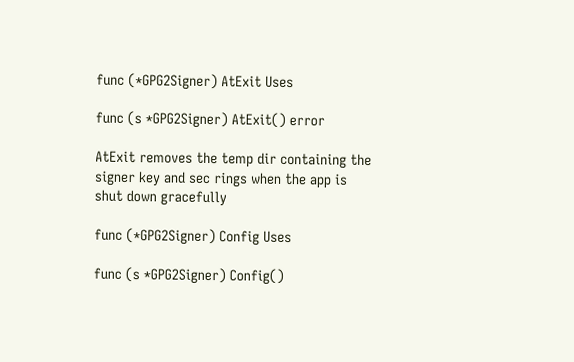func (*GPG2Signer) AtExit Uses

func (s *GPG2Signer) AtExit() error

AtExit removes the temp dir containing the signer key and sec rings when the app is shut down gracefully

func (*GPG2Signer) Config Uses

func (s *GPG2Signer) Config()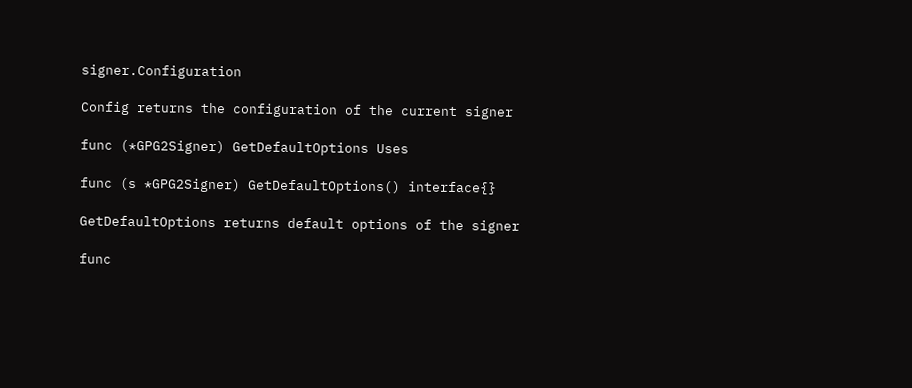signer.Configuration

Config returns the configuration of the current signer

func (*GPG2Signer) GetDefaultOptions Uses

func (s *GPG2Signer) GetDefaultOptions() interface{}

GetDefaultOptions returns default options of the signer

func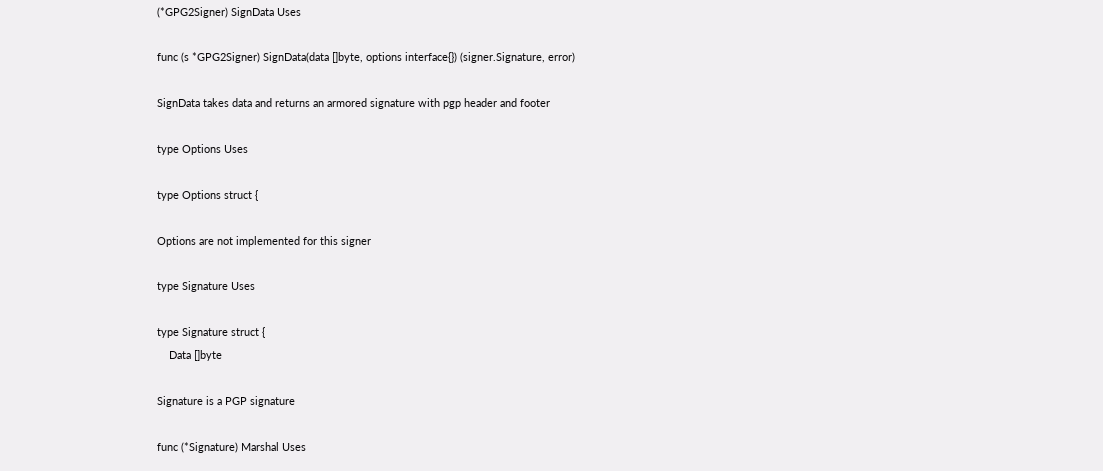(*GPG2Signer) SignData Uses

func (s *GPG2Signer) SignData(data []byte, options interface{}) (signer.Signature, error)

SignData takes data and returns an armored signature with pgp header and footer

type Options Uses

type Options struct {

Options are not implemented for this signer

type Signature Uses

type Signature struct {
    Data []byte

Signature is a PGP signature

func (*Signature) Marshal Uses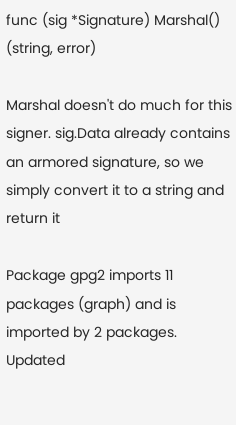func (sig *Signature) Marshal() (string, error)

Marshal doesn't do much for this signer. sig.Data already contains an armored signature, so we simply convert it to a string and return it

Package gpg2 imports 11 packages (graph) and is imported by 2 packages. Updated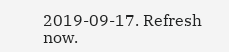2019-09-17. Refresh now.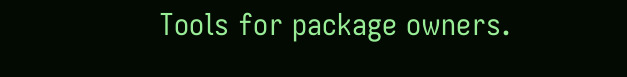Tools for package owners.